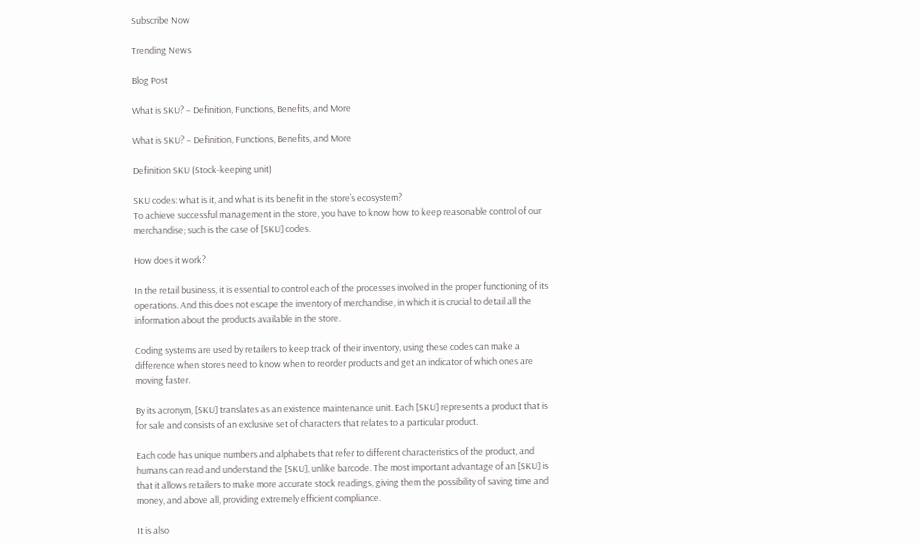Subscribe Now

Trending News

Blog Post

What is SKU? – Definition, Functions, Benefits, and More

What is SKU? – Definition, Functions, Benefits, and More

Definition SKU (Stock-keeping unit)

SKU codes: what is it, and what is its benefit in the store’s ecosystem?
To achieve successful management in the store, you have to know how to keep reasonable control of our merchandise; such is the case of [SKU] codes.

How does it work?

In the retail business, it is essential to control each of the processes involved in the proper functioning of its operations. And this does not escape the inventory of merchandise, in which it is crucial to detail all the information about the products available in the store.

Coding systems are used by retailers to keep track of their inventory, using these codes can make a difference when stores need to know when to reorder products and get an indicator of which ones are moving faster.

By its acronym, [SKU] translates as an existence maintenance unit. Each [SKU] represents a product that is for sale and consists of an exclusive set of characters that relates to a particular product.

Each code has unique numbers and alphabets that refer to different characteristics of the product, and humans can read and understand the [SKU], unlike barcode. The most important advantage of an [SKU] is that it allows retailers to make more accurate stock readings, giving them the possibility of saving time and money, and above all, providing extremely efficient compliance.

It is also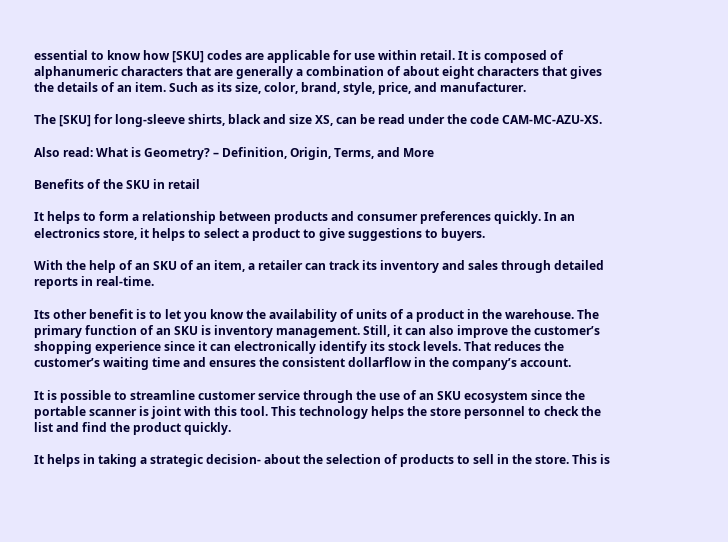essential to know how [SKU] codes are applicable for use within retail. It is composed of alphanumeric characters that are generally a combination of about eight characters that gives the details of an item. Such as its size, color, brand, style, price, and manufacturer.

The [SKU] for long-sleeve shirts, black and size XS, can be read under the code CAM-MC-AZU-XS.

Also read: What is Geometry? – Definition, Origin, Terms, and More

Benefits of the SKU in retail

It helps to form a relationship between products and consumer preferences quickly. In an electronics store, it helps to select a product to give suggestions to buyers.

With the help of an SKU of an item, a retailer can track its inventory and sales through detailed reports in real-time.

Its other benefit is to let you know the availability of units of a product in the warehouse. The primary function of an SKU is inventory management. Still, it can also improve the customer’s shopping experience since it can electronically identify its stock levels. That reduces the customer’s waiting time and ensures the consistent dollarflow in the company’s account.

It is possible to streamline customer service through the use of an SKU ecosystem since the portable scanner is joint with this tool. This technology helps the store personnel to check the list and find the product quickly.

It helps in taking a strategic decision- about the selection of products to sell in the store. This is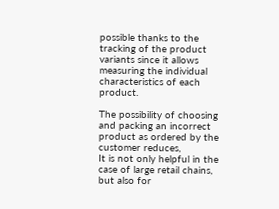possible thanks to the tracking of the product variants since it allows measuring the individual characteristics of each product.

The possibility of choosing and packing an incorrect product as ordered by the customer reduces,
It is not only helpful in the case of large retail chains, but also for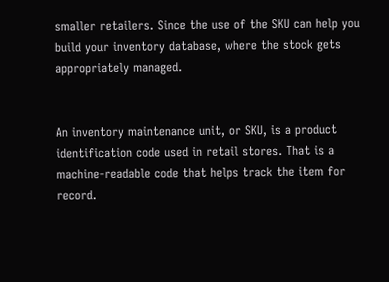smaller retailers. Since the use of the SKU can help you build your inventory database, where the stock gets appropriately managed.


An inventory maintenance unit, or SKU, is a product identification code used in retail stores. That is a machine-readable code that helps track the item for record.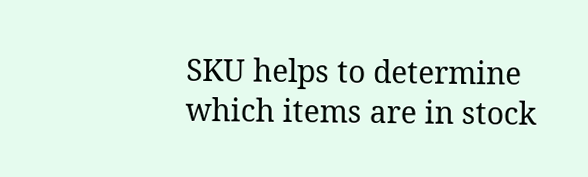SKU helps to determine which items are in stock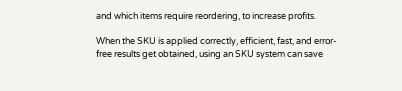and which items require reordering, to increase profits.

When the SKU is applied correctly, efficient, fast, and error-free results get obtained, using an SKU system can save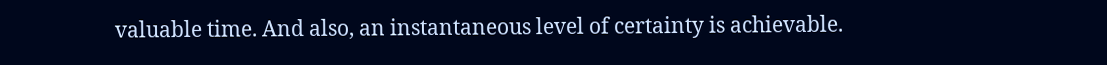valuable time. And also, an instantaneous level of certainty is achievable.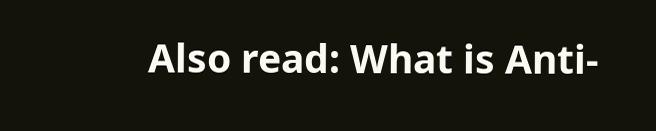Also read: What is Anti-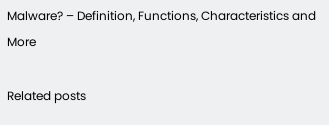Malware? – Definition, Functions, Characteristics and More

Related posts